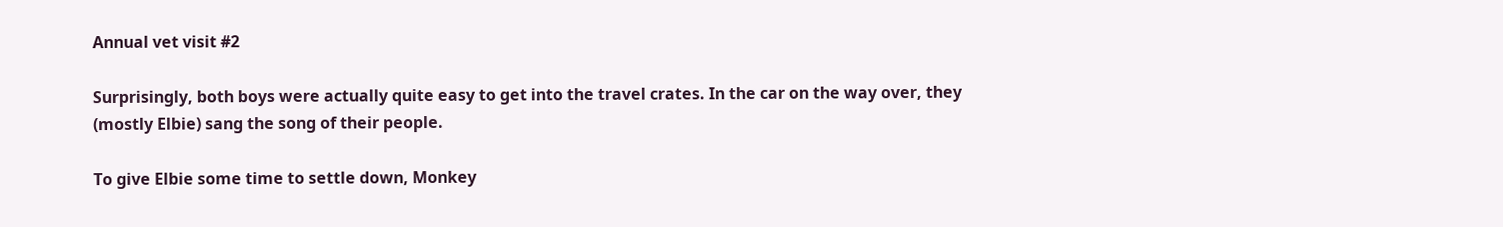Annual vet visit #2

Surprisingly, both boys were actually quite easy to get into the travel crates. In the car on the way over, they (mostly Elbie) sang the song of their people.

To give Elbie some time to settle down, Monkey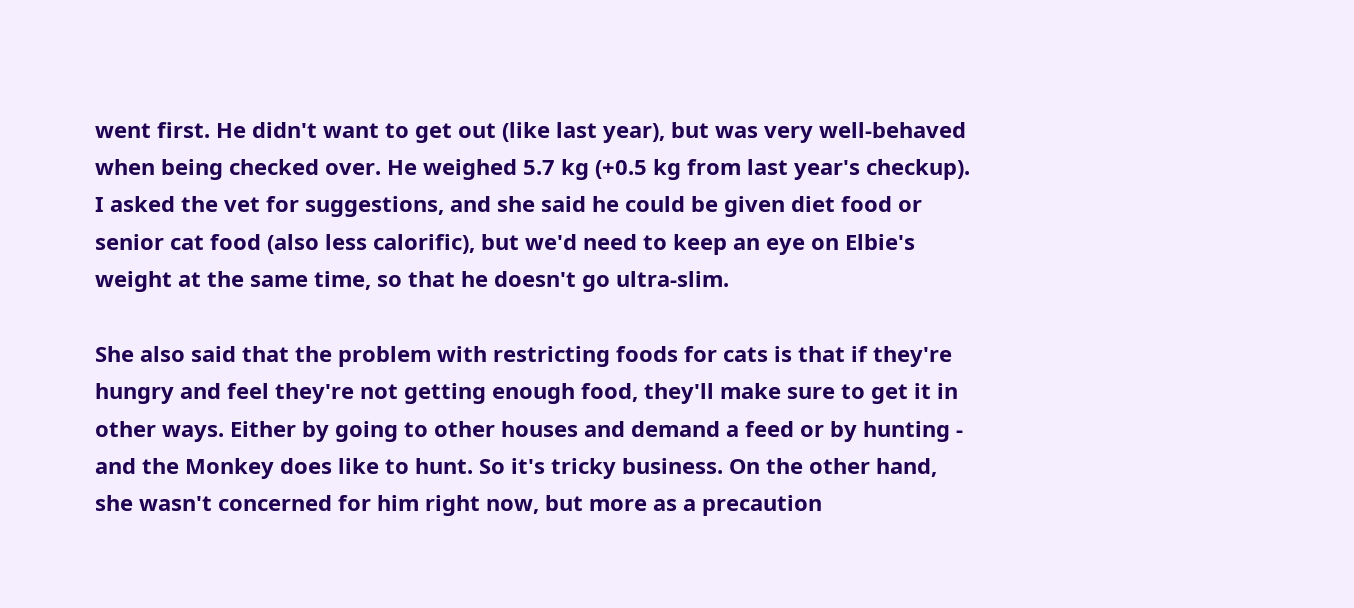went first. He didn't want to get out (like last year), but was very well-behaved when being checked over. He weighed 5.7 kg (+0.5 kg from last year's checkup). I asked the vet for suggestions, and she said he could be given diet food or senior cat food (also less calorific), but we'd need to keep an eye on Elbie's weight at the same time, so that he doesn't go ultra-slim.

She also said that the problem with restricting foods for cats is that if they're hungry and feel they're not getting enough food, they'll make sure to get it in other ways. Either by going to other houses and demand a feed or by hunting - and the Monkey does like to hunt. So it's tricky business. On the other hand, she wasn't concerned for him right now, but more as a precaution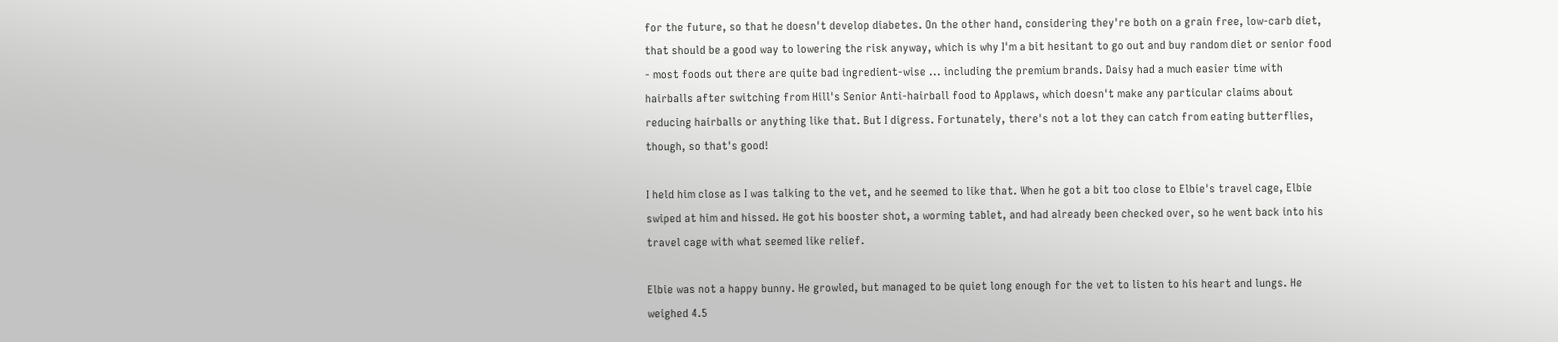for the future, so that he doesn't develop diabetes. On the other hand, considering they're both on a grain free, low-carb diet, that should be a good way to lowering the risk anyway, which is why I'm a bit hesitant to go out and buy random diet or senior food - most foods out there are quite bad ingredient-wise ... including the premium brands. Daisy had a much easier time with hairballs after switching from Hill's Senior Anti-hairball food to Applaws, which doesn't make any particular claims about reducing hairballs or anything like that. But I digress. Fortunately, there's not a lot they can catch from eating butterflies, though, so that's good!

I held him close as I was talking to the vet, and he seemed to like that. When he got a bit too close to Elbie's travel cage, Elbie swiped at him and hissed. He got his booster shot, a worming tablet, and had already been checked over, so he went back into his travel cage with what seemed like relief.

Elbie was not a happy bunny. He growled, but managed to be quiet long enough for the vet to listen to his heart and lungs. He weighed 4.5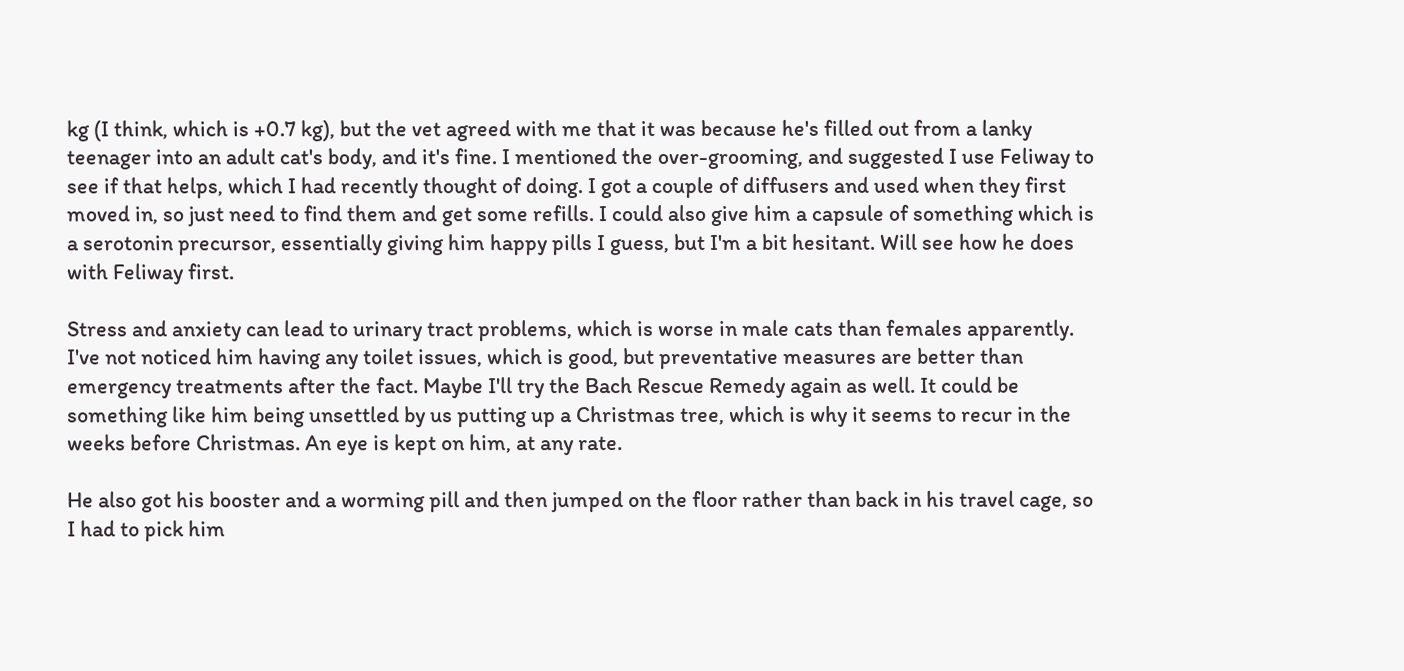kg (I think, which is +0.7 kg), but the vet agreed with me that it was because he's filled out from a lanky teenager into an adult cat's body, and it's fine. I mentioned the over-grooming, and suggested I use Feliway to see if that helps, which I had recently thought of doing. I got a couple of diffusers and used when they first moved in, so just need to find them and get some refills. I could also give him a capsule of something which is a serotonin precursor, essentially giving him happy pills I guess, but I'm a bit hesitant. Will see how he does with Feliway first.

Stress and anxiety can lead to urinary tract problems, which is worse in male cats than females apparently. I've not noticed him having any toilet issues, which is good, but preventative measures are better than emergency treatments after the fact. Maybe I'll try the Bach Rescue Remedy again as well. It could be something like him being unsettled by us putting up a Christmas tree, which is why it seems to recur in the weeks before Christmas. An eye is kept on him, at any rate.

He also got his booster and a worming pill and then jumped on the floor rather than back in his travel cage, so I had to pick him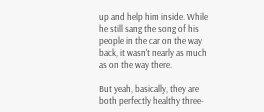up and help him inside. While he still sang the song of his people in the car on the way back, it wasn't nearly as much as on the way there.

But yeah, basically, they are both perfectly healthy three-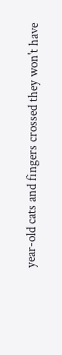year-old cats and fingers crossed they won't have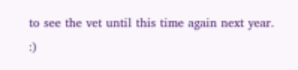to see the vet until this time again next year. :)